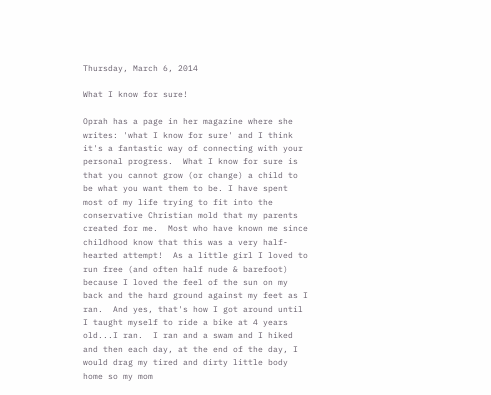Thursday, March 6, 2014

What I know for sure!

Oprah has a page in her magazine where she writes: 'what I know for sure' and I think it's a fantastic way of connecting with your personal progress.  What I know for sure is that you cannot grow (or change) a child to be what you want them to be. I have spent most of my life trying to fit into the conservative Christian mold that my parents created for me.  Most who have known me since childhood know that this was a very half-hearted attempt!  As a little girl I loved to run free (and often half nude & barefoot) because I loved the feel of the sun on my back and the hard ground against my feet as I ran.  And yes, that's how I got around until I taught myself to ride a bike at 4 years old...I ran.  I ran and a swam and I hiked and then each day, at the end of the day, I would drag my tired and dirty little body home so my mom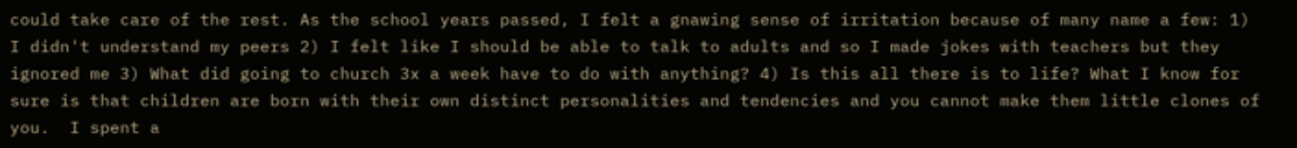could take care of the rest. As the school years passed, I felt a gnawing sense of irritation because of many name a few: 1) I didn't understand my peers 2) I felt like I should be able to talk to adults and so I made jokes with teachers but they ignored me 3) What did going to church 3x a week have to do with anything? 4) Is this all there is to life? What I know for sure is that children are born with their own distinct personalities and tendencies and you cannot make them little clones of you.  I spent a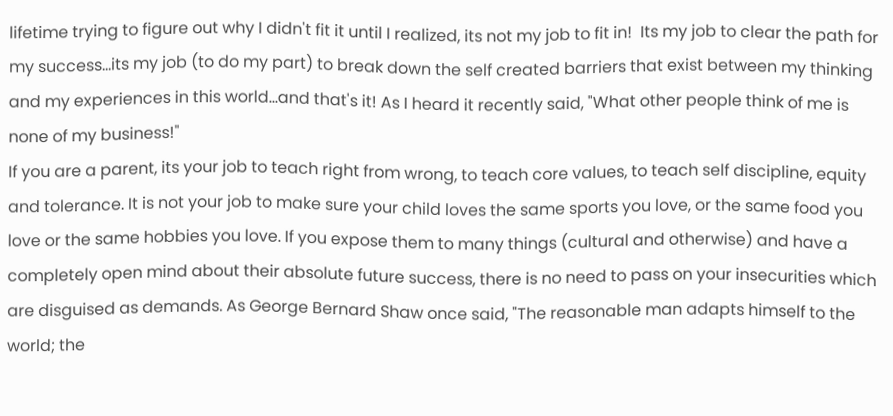lifetime trying to figure out why I didn't fit it until I realized, its not my job to fit in!  Its my job to clear the path for my success...its my job (to do my part) to break down the self created barriers that exist between my thinking and my experiences in this world...and that's it! As I heard it recently said, "What other people think of me is none of my business!"
If you are a parent, its your job to teach right from wrong, to teach core values, to teach self discipline, equity and tolerance. It is not your job to make sure your child loves the same sports you love, or the same food you love or the same hobbies you love. If you expose them to many things (cultural and otherwise) and have a completely open mind about their absolute future success, there is no need to pass on your insecurities which are disguised as demands. As George Bernard Shaw once said, "The reasonable man adapts himself to the world; the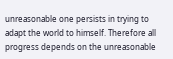unreasonable one persists in trying to adapt the world to himself. Therefore all progress depends on the unreasonable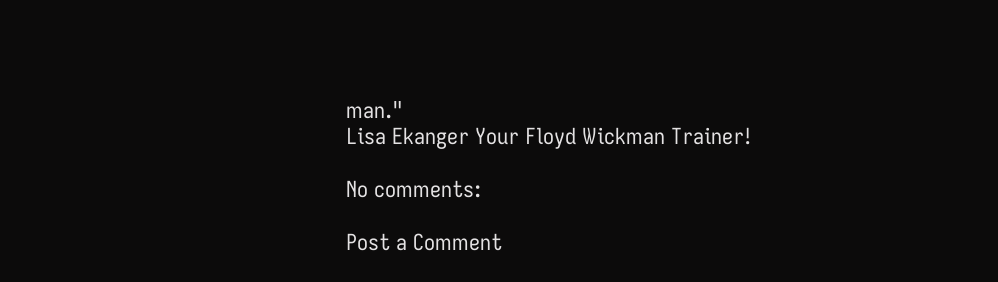man."
Lisa Ekanger Your Floyd Wickman Trainer!

No comments:

Post a Comment